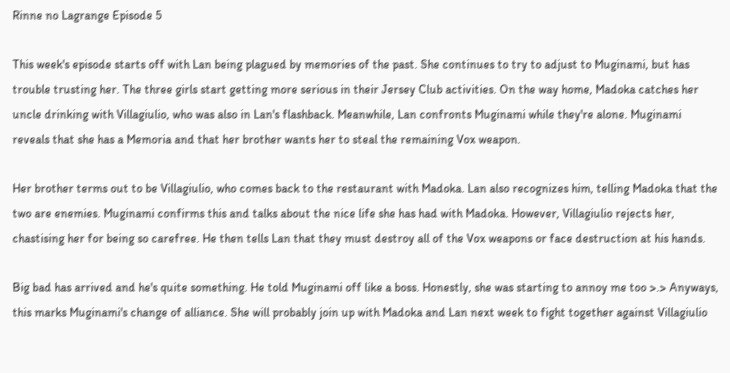Rinne no Lagrange Episode 5

This week's episode starts off with Lan being plagued by memories of the past. She continues to try to adjust to Muginami, but has trouble trusting her. The three girls start getting more serious in their Jersey Club activities. On the way home, Madoka catches her uncle drinking with Villagiulio, who was also in Lan's flashback. Meanwhile, Lan confronts Muginami while they're alone. Muginami reveals that she has a Memoria and that her brother wants her to steal the remaining Vox weapon.

Her brother terms out to be Villagiulio, who comes back to the restaurant with Madoka. Lan also recognizes him, telling Madoka that the two are enemies. Muginami confirms this and talks about the nice life she has had with Madoka. However, Villagiulio rejects her, chastising her for being so carefree. He then tells Lan that they must destroy all of the Vox weapons or face destruction at his hands.

Big bad has arrived and he's quite something. He told Muginami off like a boss. Honestly, she was starting to annoy me too >.> Anyways, this marks Muginami's change of alliance. She will probably join up with Madoka and Lan next week to fight together against Villagiulio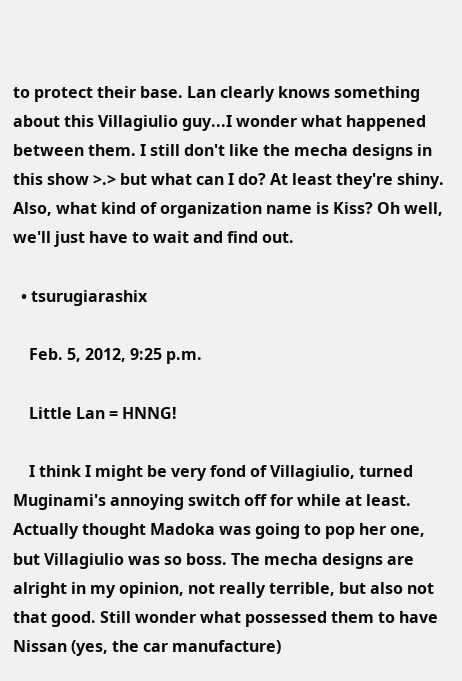to protect their base. Lan clearly knows something about this Villagiulio guy...I wonder what happened between them. I still don't like the mecha designs in this show >.> but what can I do? At least they're shiny. Also, what kind of organization name is Kiss? Oh well, we'll just have to wait and find out.

  • tsurugiarashix

    Feb. 5, 2012, 9:25 p.m.

    Little Lan = HNNG!

    I think I might be very fond of Villagiulio, turned Muginami's annoying switch off for while at least. Actually thought Madoka was going to pop her one, but Villagiulio was so boss. The mecha designs are alright in my opinion, not really terrible, but also not that good. Still wonder what possessed them to have Nissan (yes, the car manufacture)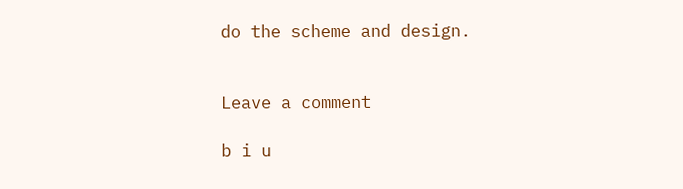do the scheme and design.


Leave a comment

b i u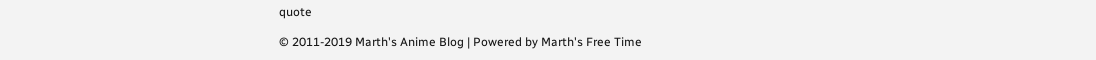quote

© 2011-2019 Marth's Anime Blog | Powered by Marth's Free Time